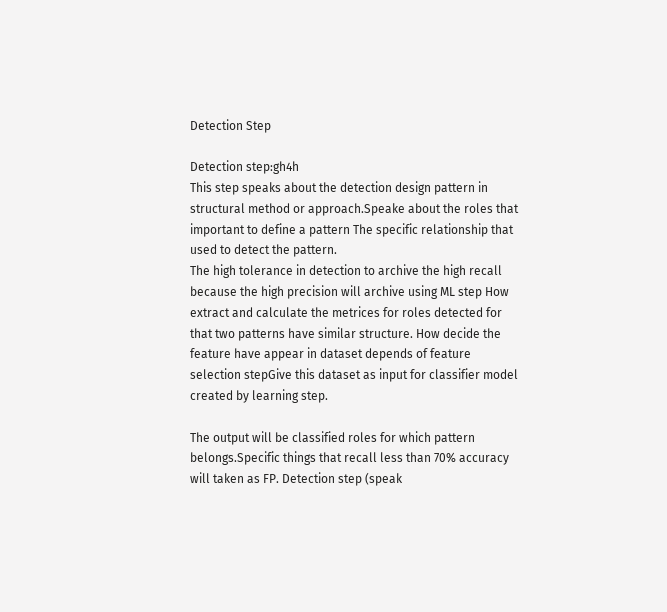Detection Step

Detection step:gh4h
This step speaks about the detection design pattern in structural method or approach.Speake about the roles that important to define a pattern The specific relationship that used to detect the pattern.
The high tolerance in detection to archive the high recall because the high precision will archive using ML step How extract and calculate the metrices for roles detected for that two patterns have similar structure. How decide the feature have appear in dataset depends of feature selection stepGive this dataset as input for classifier model created by learning step.

The output will be classified roles for which pattern belongs.Specific things that recall less than 70% accuracy will taken as FP. Detection step (speak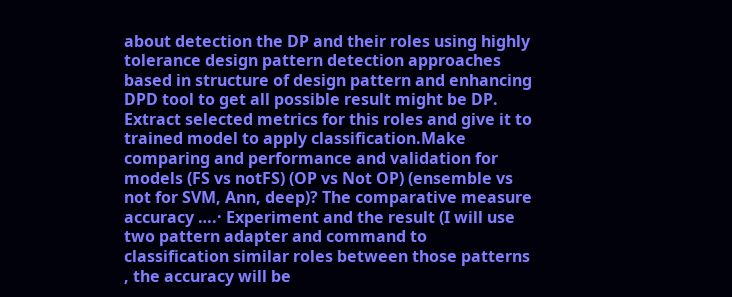about detection the DP and their roles using highly tolerance design pattern detection approaches based in structure of design pattern and enhancing DPD tool to get all possible result might be DP.
Extract selected metrics for this roles and give it to trained model to apply classification.Make comparing and performance and validation for models (FS vs notFS) (OP vs Not OP) (ensemble vs not for SVM, Ann, deep)? The comparative measure accuracy ….· Experiment and the result (I will use two pattern adapter and command to classification similar roles between those patterns , the accuracy will be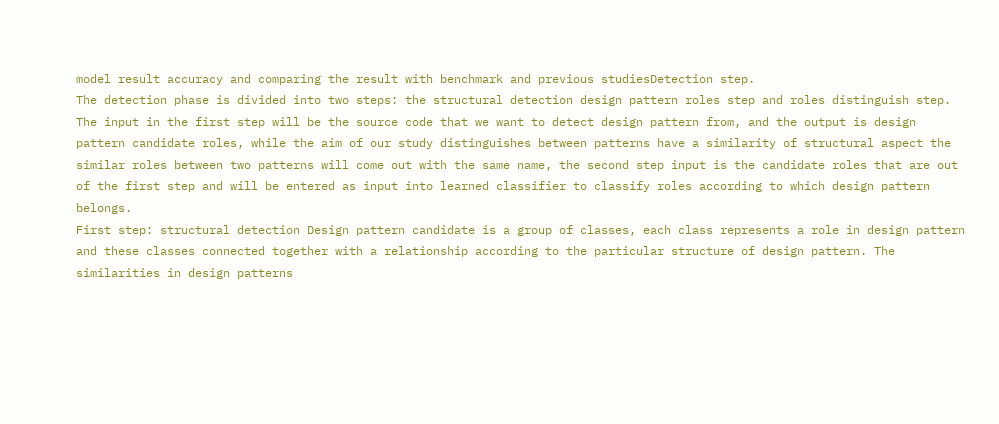model result accuracy and comparing the result with benchmark and previous studiesDetection step.
The detection phase is divided into two steps: the structural detection design pattern roles step and roles distinguish step.
The input in the first step will be the source code that we want to detect design pattern from, and the output is design pattern candidate roles, while the aim of our study distinguishes between patterns have a similarity of structural aspect the similar roles between two patterns will come out with the same name, the second step input is the candidate roles that are out of the first step and will be entered as input into learned classifier to classify roles according to which design pattern belongs.
First step: structural detection Design pattern candidate is a group of classes, each class represents a role in design pattern and these classes connected together with a relationship according to the particular structure of design pattern. The similarities in design patterns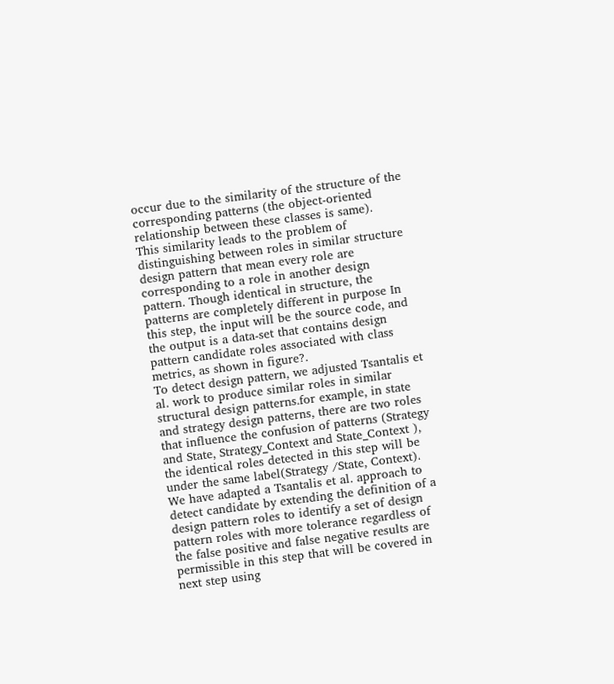occur due to the similarity of the structure of the corresponding patterns (the object-oriented relationship between these classes is same).
This similarity leads to the problem of distinguishing between roles in similar structure design pattern that mean every role are corresponding to a role in another design pattern. Though identical in structure, the patterns are completely different in purpose In this step, the input will be the source code, and the output is a data-set that contains design pattern candidate roles associated with class metrics, as shown in figure?.
To detect design pattern, we adjusted Tsantalis et al. work to produce similar roles in similar structural design patterns.for example, in state and strategy design patterns, there are two roles that influence the confusion of patterns (Strategy and State, Strategy_Context and State_Context ), the identical roles detected in this step will be under the same label(Strategy /State, Context).
We have adapted a Tsantalis et al. approach to detect candidate by extending the definition of a design pattern roles to identify a set of design pattern roles with more tolerance regardless of the false positive and false negative results are permissible in this step that will be covered in next step using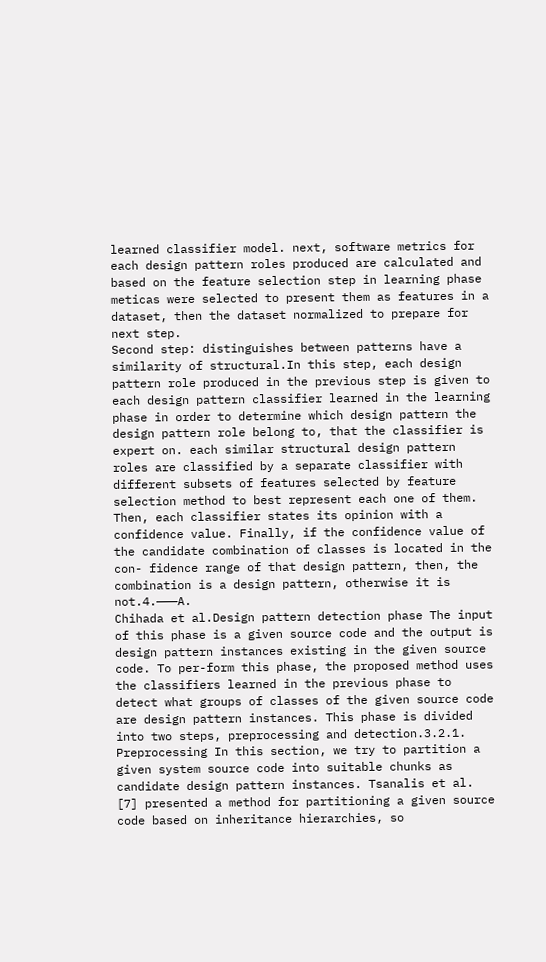learned classifier model. next, software metrics for each design pattern roles produced are calculated and based on the feature selection step in learning phase meticas were selected to present them as features in a dataset, then the dataset normalized to prepare for next step.
Second step: distinguishes between patterns have a similarity of structural.In this step, each design pattern role produced in the previous step is given to each design pattern classifier learned in the learning phase in order to determine which design pattern the design pattern role belong to, that the classifier is expert on. each similar structural design pattern roles are classified by a separate classifier with different subsets of features selected by feature selection method to best represent each one of them.
Then, each classifier states its opinion with a confidence value. Finally, if the confidence value of the candidate combination of classes is located in the con- fidence range of that design pattern, then, the combination is a design pattern, otherwise it is not.4.———A.
Chihada et al.Design pattern detection phase The input of this phase is a given source code and the output is design pattern instances existing in the given source code. To per-form this phase, the proposed method uses the classifiers learned in the previous phase to detect what groups of classes of the given source code are design pattern instances. This phase is divided into two steps, preprocessing and detection.3.2.1.
Preprocessing In this section, we try to partition a given system source code into suitable chunks as candidate design pattern instances. Tsanalis et al. [7] presented a method for partitioning a given source code based on inheritance hierarchies, so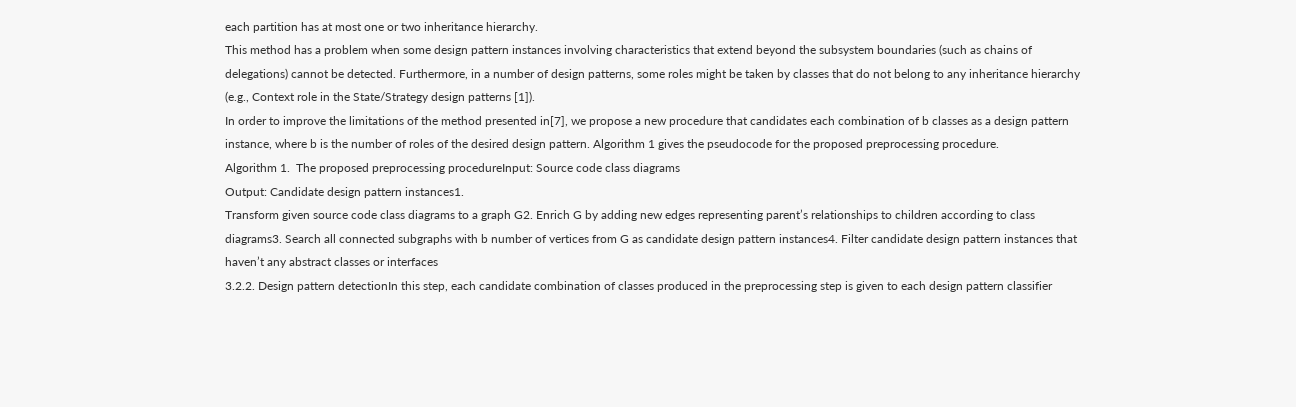each partition has at most one or two inheritance hierarchy.
This method has a problem when some design pattern instances involving characteristics that extend beyond the subsystem boundaries (such as chains of delegations) cannot be detected. Furthermore, in a number of design patterns, some roles might be taken by classes that do not belong to any inheritance hierarchy (e.g., Context role in the State/Strategy design patterns [1]).
In order to improve the limitations of the method presented in[7], we propose a new procedure that candidates each combination of b classes as a design pattern instance, where b is the number of roles of the desired design pattern. Algorithm 1 gives the pseudocode for the proposed preprocessing procedure.
Algorithm 1.  The proposed preprocessing procedureInput: Source code class diagrams
Output: Candidate design pattern instances1.
Transform given source code class diagrams to a graph G2. Enrich G by adding new edges representing parent’s relationships to children according to class diagrams3. Search all connected subgraphs with b number of vertices from G as candidate design pattern instances4. Filter candidate design pattern instances that haven’t any abstract classes or interfaces
3.2.2. Design pattern detectionIn this step, each candidate combination of classes produced in the preprocessing step is given to each design pattern classifier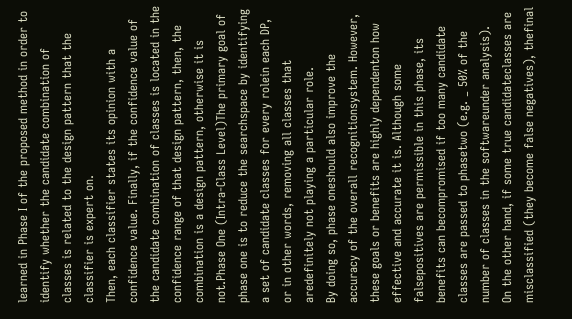learned in Phase I of the proposed method in order to identify whether the candidate combination of classes is related to the design pattern that the classifier is expert on.
Then, each classifier states its opinion with a confidence value. Finally, if the confidence value of the candidate combination of classes is located in the confidence range of that design pattern, then, the combination is a design pattern, otherwise it is not.Phase One (Intra-Class Level)The primary goal of phase one is to reduce the searchspace by identifying a set of candidate classes for every rolein each DP, or in other words, removing all classes that aredefinitely not playing a particular role.
By doing so, phase oneshould also improve the accuracy of the overall recognitionsystem. However, these goals or benefits are highly dependenton how effective and accurate it is. Although some falsepositives are permissible in this phase, its benefits can becompromised if too many candidate classes are passed to phasetwo (e.g. _ 50% of the number of classes in the softwareunder analysis).
On the other hand, if some true candidateclasses are misclassified (they become false negatives), thefinal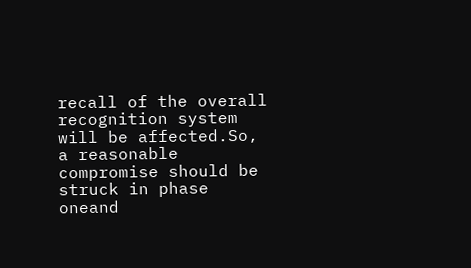recall of the overall recognition system will be affected.So, a reasonable compromise should be struck in phase oneand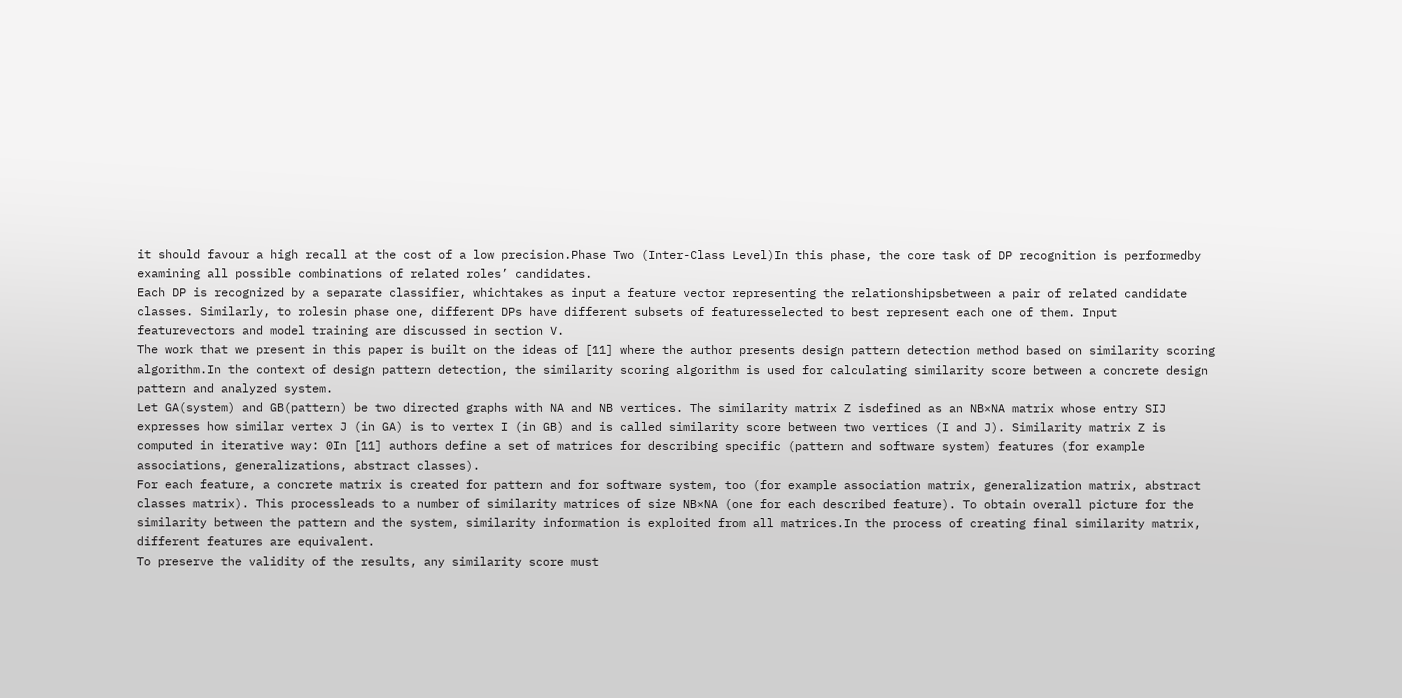it should favour a high recall at the cost of a low precision.Phase Two (Inter-Class Level)In this phase, the core task of DP recognition is performedby examining all possible combinations of related roles’ candidates.
Each DP is recognized by a separate classifier, whichtakes as input a feature vector representing the relationshipsbetween a pair of related candidate classes. Similarly, to rolesin phase one, different DPs have different subsets of featuresselected to best represent each one of them. Input featurevectors and model training are discussed in section V.
The work that we present in this paper is built on the ideas of [11] where the author presents design pattern detection method based on similarity scoring algorithm.In the context of design pattern detection, the similarity scoring algorithm is used for calculating similarity score between a concrete design pattern and analyzed system.
Let GA(system) and GB(pattern) be two directed graphs with NA and NB vertices. The similarity matrix Z isdefined as an NB×NA matrix whose entry SIJ expresses how similar vertex J (in GA) is to vertex I (in GB) and is called similarity score between two vertices (I and J). Similarity matrix Z is computed in iterative way: 0In [11] authors define a set of matrices for describing specific (pattern and software system) features (for example associations, generalizations, abstract classes).
For each feature, a concrete matrix is created for pattern and for software system, too (for example association matrix, generalization matrix, abstract classes matrix). This processleads to a number of similarity matrices of size NB×NA (one for each described feature). To obtain overall picture for the similarity between the pattern and the system, similarity information is exploited from all matrices.In the process of creating final similarity matrix, different features are equivalent.
To preserve the validity of the results, any similarity score must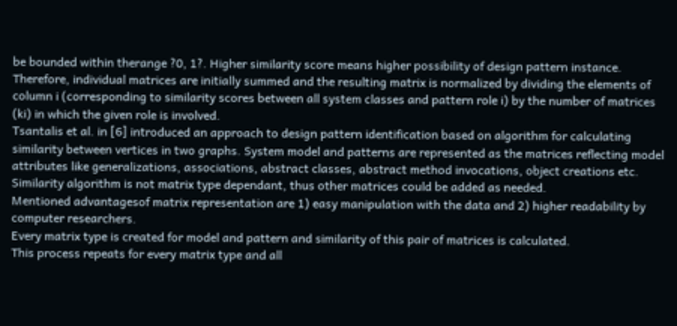be bounded within therange ?0, 1?. Higher similarity score means higher possibility of design pattern instance. Therefore, individual matrices are initially summed and the resulting matrix is normalized by dividing the elements of column i (corresponding to similarity scores between all system classes and pattern role i) by the number of matrices (ki) in which the given role is involved.
Tsantalis et al. in [6] introduced an approach to design pattern identification based on algorithm for calculating similarity between vertices in two graphs. System model and patterns are represented as the matrices reflecting model attributes like generalizations, associations, abstract classes, abstract method invocations, object creations etc. Similarity algorithm is not matrix type dependant, thus other matrices could be added as needed.
Mentioned advantagesof matrix representation are 1) easy manipulation with the data and 2) higher readability by computer researchers.
Every matrix type is created for model and pattern and similarity of this pair of matrices is calculated.
This process repeats for every matrix type and all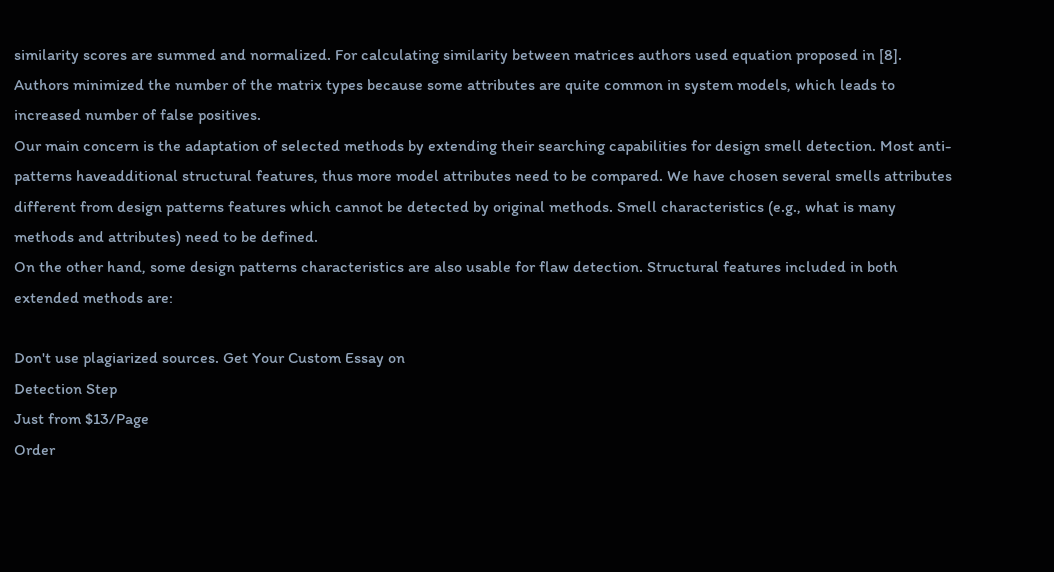similarity scores are summed and normalized. For calculating similarity between matrices authors used equation proposed in [8]. Authors minimized the number of the matrix types because some attributes are quite common in system models, which leads to increased number of false positives.
Our main concern is the adaptation of selected methods by extending their searching capabilities for design smell detection. Most anti-patterns haveadditional structural features, thus more model attributes need to be compared. We have chosen several smells attributes different from design patterns features which cannot be detected by original methods. Smell characteristics (e.g., what is many methods and attributes) need to be defined.
On the other hand, some design patterns characteristics are also usable for flaw detection. Structural features included in both extended methods are:

Don't use plagiarized sources. Get Your Custom Essay on
Detection Step
Just from $13/Page
Order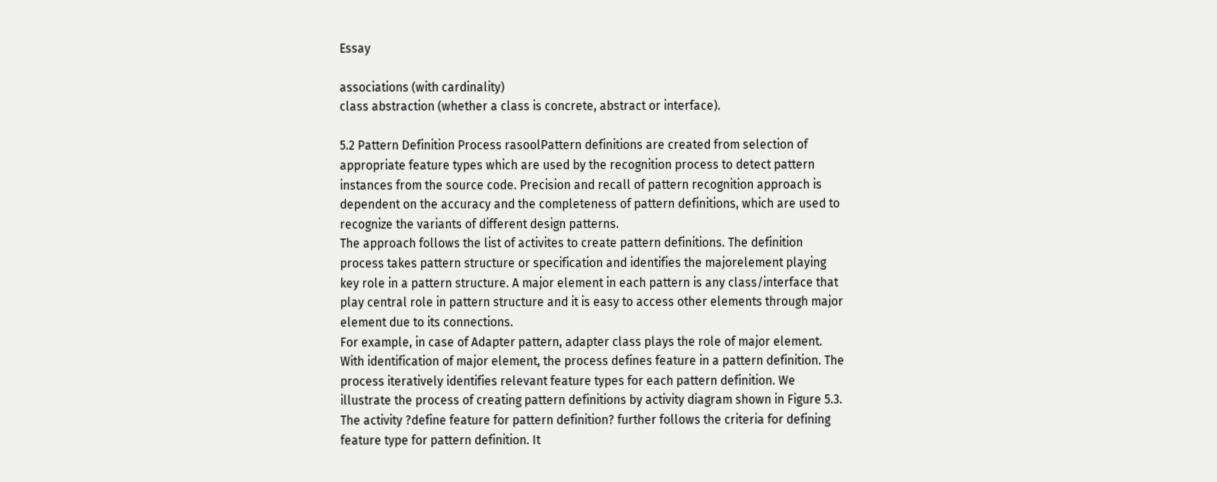Essay

associations (with cardinality)
class abstraction (whether a class is concrete, abstract or interface).

5.2 Pattern Definition Process rasoolPattern definitions are created from selection of appropriate feature types which are used by the recognition process to detect pattern instances from the source code. Precision and recall of pattern recognition approach is dependent on the accuracy and the completeness of pattern definitions, which are used to recognize the variants of different design patterns.
The approach follows the list of activites to create pattern definitions. The definition process takes pattern structure or specification and identifies the majorelement playing key role in a pattern structure. A major element in each pattern is any class/interface that play central role in pattern structure and it is easy to access other elements through major element due to its connections.
For example, in case of Adapter pattern, adapter class plays the role of major element. With identification of major element, the process defines feature in a pattern definition. The process iteratively identifies relevant feature types for each pattern definition. We illustrate the process of creating pattern definitions by activity diagram shown in Figure 5.3.
The activity ?define feature for pattern definition? further follows the criteria for defining feature type for pattern definition. It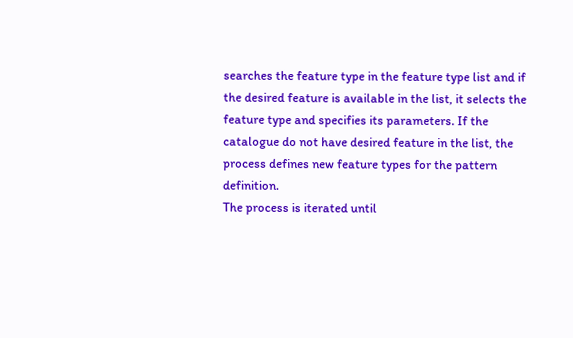searches the feature type in the feature type list and if the desired feature is available in the list, it selects the feature type and specifies its parameters. If the catalogue do not have desired feature in the list, the process defines new feature types for the pattern definition.
The process is iterated until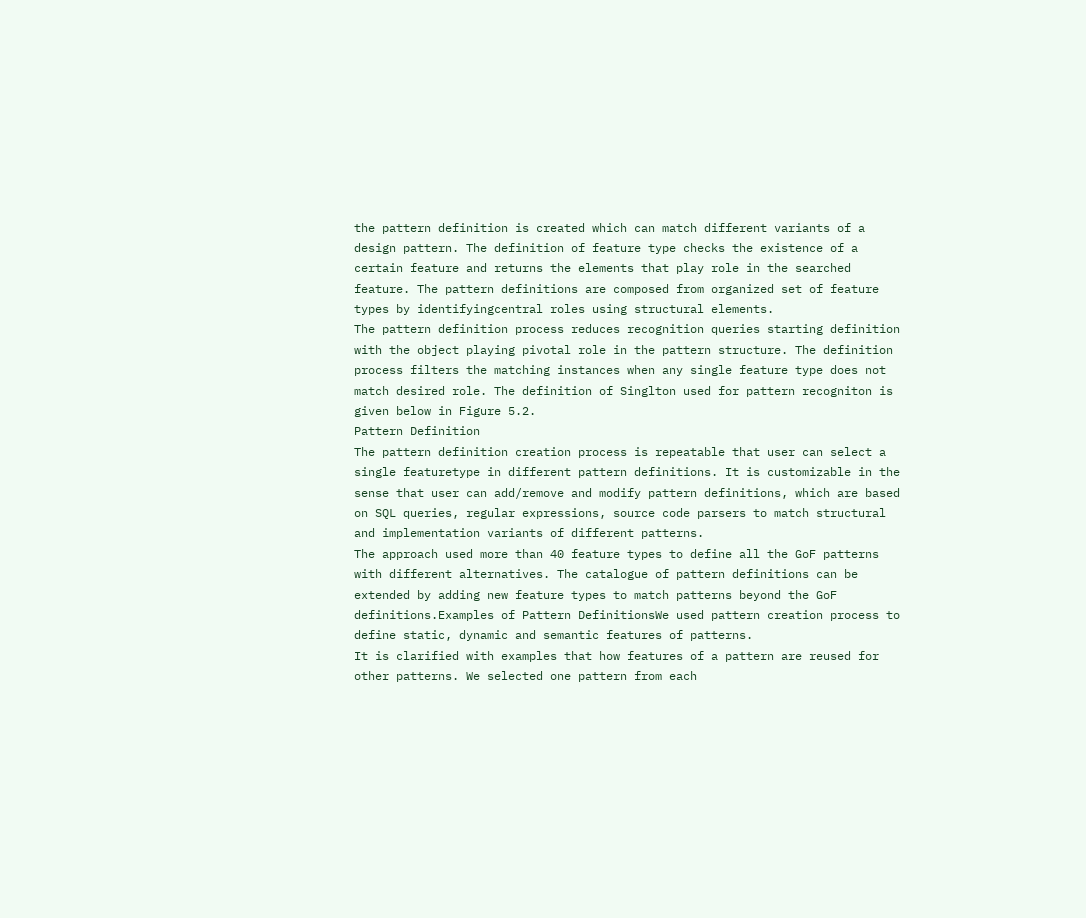the pattern definition is created which can match different variants of a design pattern. The definition of feature type checks the existence of a certain feature and returns the elements that play role in the searched feature. The pattern definitions are composed from organized set of feature types by identifyingcentral roles using structural elements.
The pattern definition process reduces recognition queries starting definition with the object playing pivotal role in the pattern structure. The definition process filters the matching instances when any single feature type does not match desired role. The definition of Singlton used for pattern recogniton is given below in Figure 5.2.
Pattern Definition
The pattern definition creation process is repeatable that user can select a single featuretype in different pattern definitions. It is customizable in the sense that user can add/remove and modify pattern definitions, which are based on SQL queries, regular expressions, source code parsers to match structural and implementation variants of different patterns.
The approach used more than 40 feature types to define all the GoF patterns with different alternatives. The catalogue of pattern definitions can be extended by adding new feature types to match patterns beyond the GoF definitions.Examples of Pattern DefinitionsWe used pattern creation process to define static, dynamic and semantic features of patterns.
It is clarified with examples that how features of a pattern are reused for other patterns. We selected one pattern from each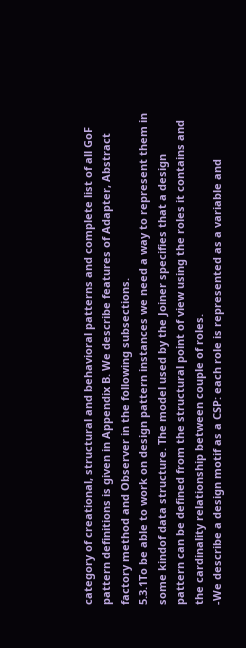category of creational, structural and behavioral patterns and complete list of all GoF pattern definitions is given in Appendix B. We describe features of Adapter, Abstract factory method and Observer in the following subsections.
5.3.1To be able to work on design pattern instances we need a way to represent them in some kindof data structure. The model used by the Joiner specifies that a design pattern can be defined from the structural point of view using the roles it contains and the cardinality relationship between couple of roles.
-We describe a design motif as a CSP: each role is represented as a variable and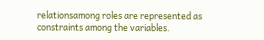relationsamong roles are represented as constraints among the variables.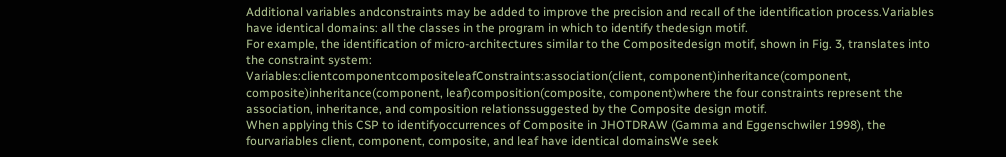Additional variables andconstraints may be added to improve the precision and recall of the identification process.Variables have identical domains: all the classes in the program in which to identify thedesign motif.
For example, the identification of micro-architectures similar to the Compositedesign motif, shown in Fig. 3, translates into the constraint system:
Variables:clientcomponentcompositeleafConstraints:association(client, component)inheritance(component, composite)inheritance(component, leaf)composition(composite, component)where the four constraints represent the association, inheritance, and composition relationssuggested by the Composite design motif.
When applying this CSP to identifyoccurrences of Composite in JHOTDRAW (Gamma and Eggenschwiler 1998), the fourvariables client, component, composite, and leaf have identical domainsWe seek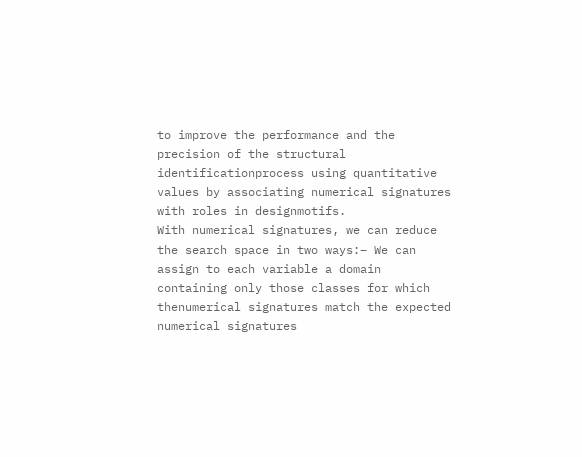to improve the performance and the precision of the structural identificationprocess using quantitative values by associating numerical signatures with roles in designmotifs.
With numerical signatures, we can reduce the search space in two ways:– We can assign to each variable a domain containing only those classes for which thenumerical signatures match the expected numerical signatures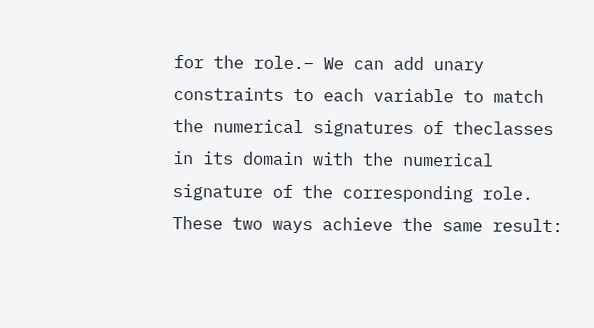for the role.– We can add unary constraints to each variable to match the numerical signatures of theclasses in its domain with the numerical signature of the corresponding role.
These two ways achieve the same result: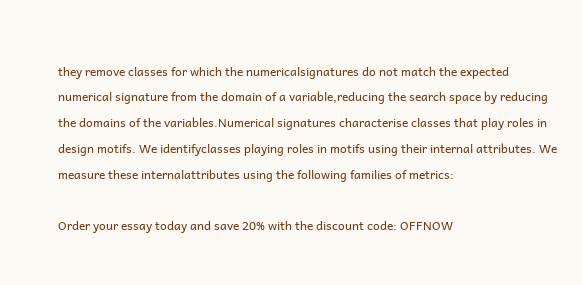they remove classes for which the numericalsignatures do not match the expected numerical signature from the domain of a variable,reducing the search space by reducing the domains of the variables.Numerical signatures characterise classes that play roles in design motifs. We identifyclasses playing roles in motifs using their internal attributes. We measure these internalattributes using the following families of metrics:

Order your essay today and save 20% with the discount code: OFFNOW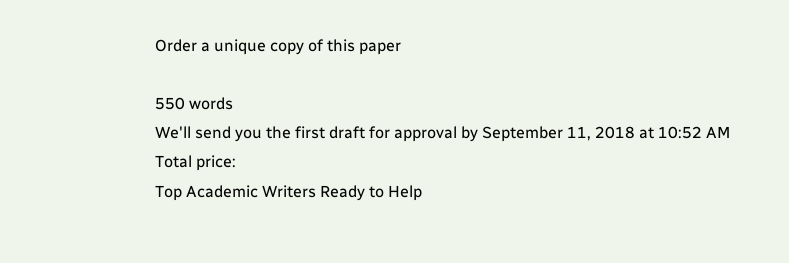Order a unique copy of this paper

550 words
We'll send you the first draft for approval by September 11, 2018 at 10:52 AM
Total price:
Top Academic Writers Ready to Help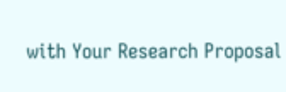with Your Research Proposal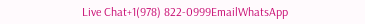Live Chat+1(978) 822-0999EmailWhatsApp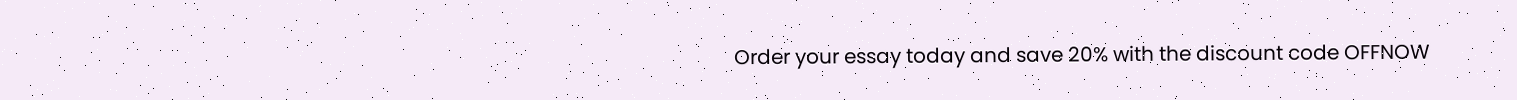Order your essay today and save 20% with the discount code OFFNOW